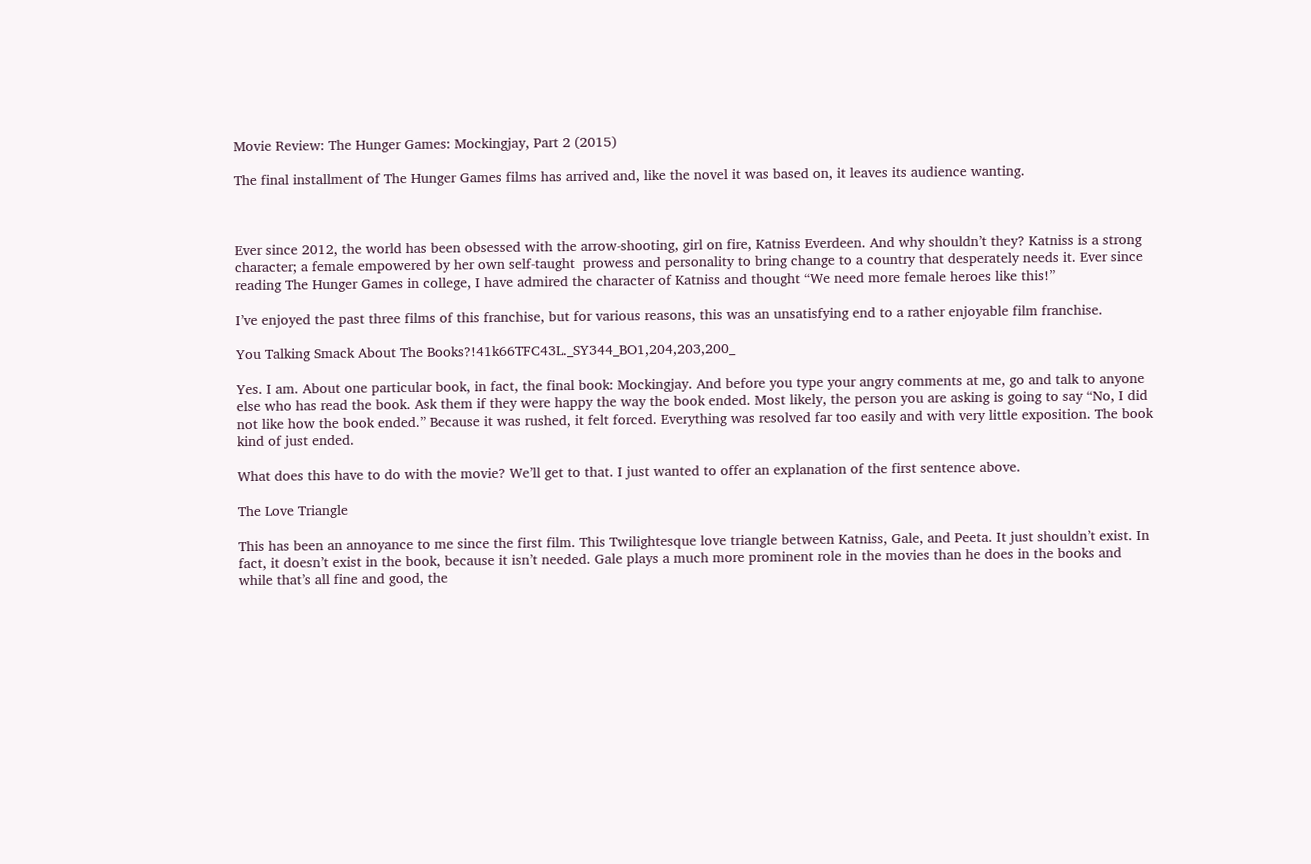Movie Review: The Hunger Games: Mockingjay, Part 2 (2015)

The final installment of The Hunger Games films has arrived and, like the novel it was based on, it leaves its audience wanting.



Ever since 2012, the world has been obsessed with the arrow-shooting, girl on fire, Katniss Everdeen. And why shouldn’t they? Katniss is a strong character; a female empowered by her own self-taught  prowess and personality to bring change to a country that desperately needs it. Ever since reading The Hunger Games in college, I have admired the character of Katniss and thought “We need more female heroes like this!”

I’ve enjoyed the past three films of this franchise, but for various reasons, this was an unsatisfying end to a rather enjoyable film franchise.

You Talking Smack About The Books?!41k66TFC43L._SY344_BO1,204,203,200_

Yes. I am. About one particular book, in fact, the final book: Mockingjay. And before you type your angry comments at me, go and talk to anyone else who has read the book. Ask them if they were happy the way the book ended. Most likely, the person you are asking is going to say “No, I did not like how the book ended.” Because it was rushed, it felt forced. Everything was resolved far too easily and with very little exposition. The book kind of just ended.

What does this have to do with the movie? We’ll get to that. I just wanted to offer an explanation of the first sentence above.

The Love Triangle

This has been an annoyance to me since the first film. This Twilightesque love triangle between Katniss, Gale, and Peeta. It just shouldn’t exist. In fact, it doesn’t exist in the book, because it isn’t needed. Gale plays a much more prominent role in the movies than he does in the books and while that’s all fine and good, the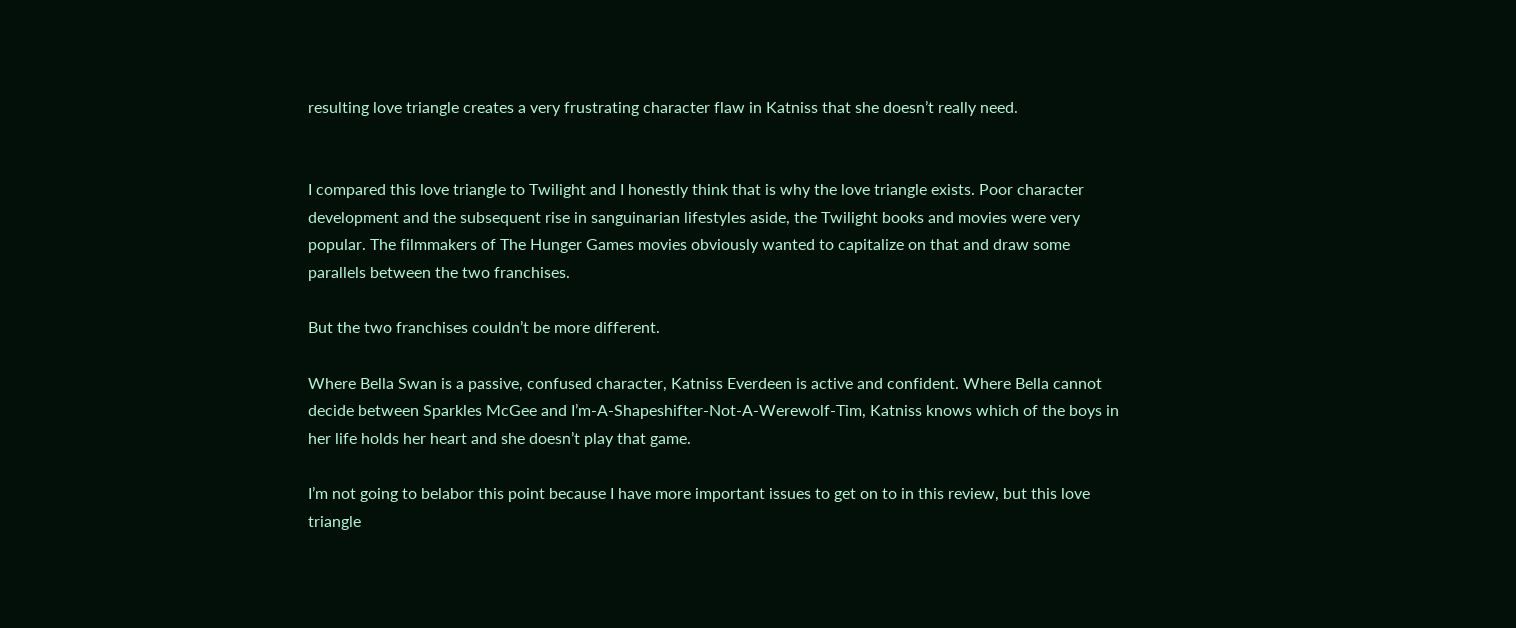resulting love triangle creates a very frustrating character flaw in Katniss that she doesn’t really need.


I compared this love triangle to Twilight and I honestly think that is why the love triangle exists. Poor character development and the subsequent rise in sanguinarian lifestyles aside, the Twilight books and movies were very popular. The filmmakers of The Hunger Games movies obviously wanted to capitalize on that and draw some parallels between the two franchises.

But the two franchises couldn’t be more different.

Where Bella Swan is a passive, confused character, Katniss Everdeen is active and confident. Where Bella cannot decide between Sparkles McGee and I’m-A-Shapeshifter-Not-A-Werewolf-Tim, Katniss knows which of the boys in her life holds her heart and she doesn’t play that game.

I’m not going to belabor this point because I have more important issues to get on to in this review, but this love triangle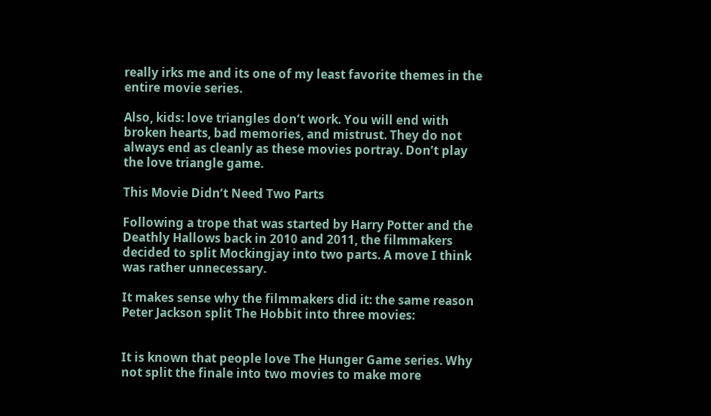really irks me and its one of my least favorite themes in the entire movie series.

Also, kids: love triangles don’t work. You will end with broken hearts, bad memories, and mistrust. They do not always end as cleanly as these movies portray. Don’t play the love triangle game.

This Movie Didn’t Need Two Parts

Following a trope that was started by Harry Potter and the Deathly Hallows back in 2010 and 2011, the filmmakers decided to split Mockingjay into two parts. A move I think was rather unnecessary.

It makes sense why the filmmakers did it: the same reason Peter Jackson split The Hobbit into three movies:


It is known that people love The Hunger Game series. Why not split the finale into two movies to make more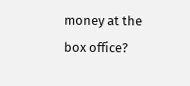money at the box office?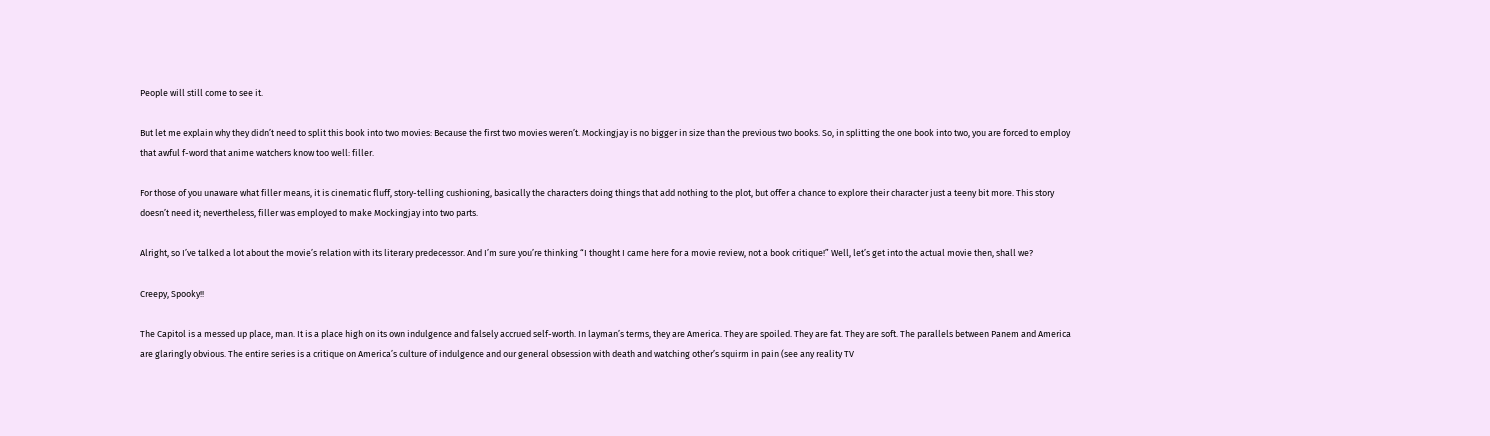People will still come to see it.

But let me explain why they didn’t need to split this book into two movies: Because the first two movies weren’t. Mockingjay is no bigger in size than the previous two books. So, in splitting the one book into two, you are forced to employ that awful f-word that anime watchers know too well: filler.

For those of you unaware what filler means, it is cinematic fluff, story-telling cushioning, basically the characters doing things that add nothing to the plot, but offer a chance to explore their character just a teeny bit more. This story doesn’t need it; nevertheless, filler was employed to make Mockingjay into two parts.

Alright, so I’ve talked a lot about the movie’s relation with its literary predecessor. And I’m sure you’re thinking “I thought I came here for a movie review, not a book critique!” Well, let’s get into the actual movie then, shall we?

Creepy, Spooky!!

The Capitol is a messed up place, man. It is a place high on its own indulgence and falsely accrued self-worth. In layman’s terms, they are America. They are spoiled. They are fat. They are soft. The parallels between Panem and America are glaringly obvious. The entire series is a critique on America’s culture of indulgence and our general obsession with death and watching other’s squirm in pain (see any reality TV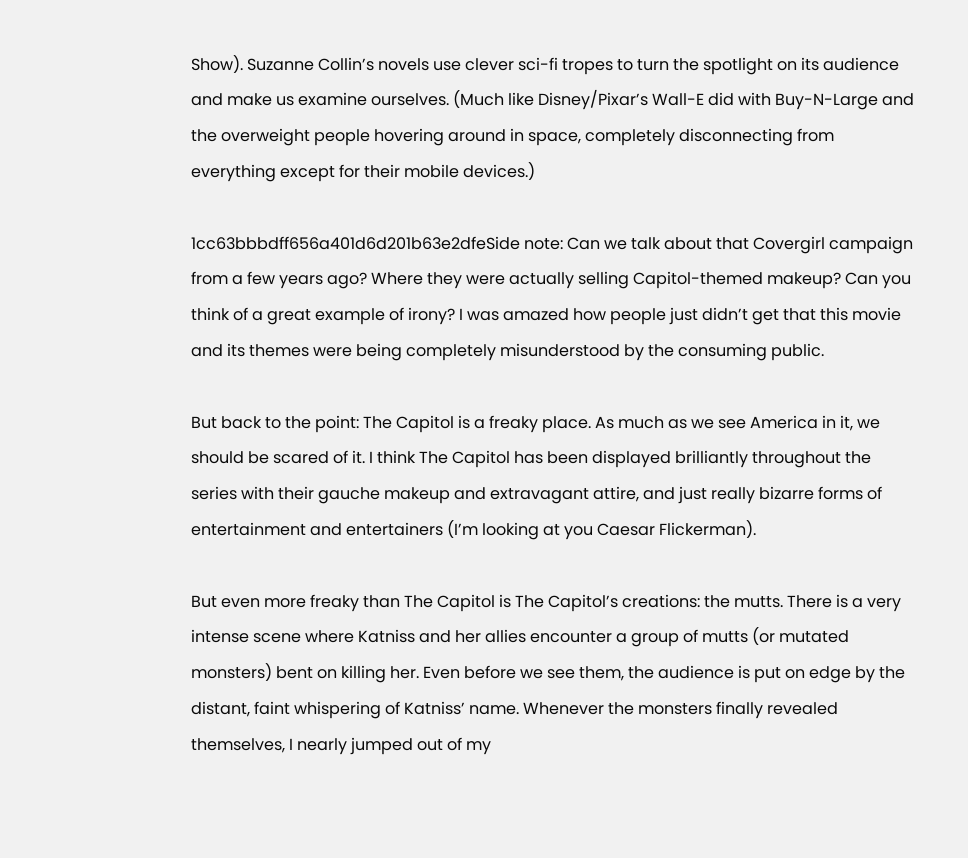Show). Suzanne Collin’s novels use clever sci-fi tropes to turn the spotlight on its audience and make us examine ourselves. (Much like Disney/Pixar’s Wall-E did with Buy-N-Large and the overweight people hovering around in space, completely disconnecting from everything except for their mobile devices.)

1cc63bbbdff656a401d6d201b63e2dfeSide note: Can we talk about that Covergirl campaign from a few years ago? Where they were actually selling Capitol-themed makeup? Can you think of a great example of irony? I was amazed how people just didn’t get that this movie and its themes were being completely misunderstood by the consuming public.

But back to the point: The Capitol is a freaky place. As much as we see America in it, we should be scared of it. I think The Capitol has been displayed brilliantly throughout the series with their gauche makeup and extravagant attire, and just really bizarre forms of entertainment and entertainers (I’m looking at you Caesar Flickerman).

But even more freaky than The Capitol is The Capitol’s creations: the mutts. There is a very intense scene where Katniss and her allies encounter a group of mutts (or mutated monsters) bent on killing her. Even before we see them, the audience is put on edge by the distant, faint whispering of Katniss’ name. Whenever the monsters finally revealed themselves, I nearly jumped out of my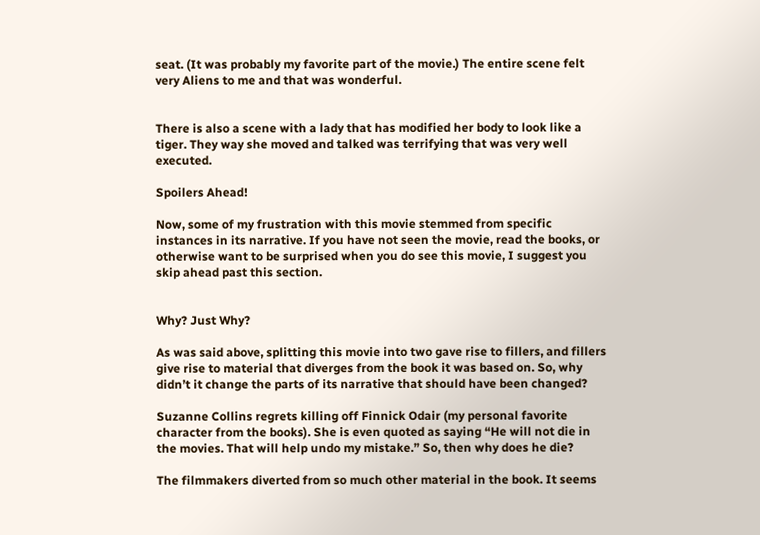seat. (It was probably my favorite part of the movie.) The entire scene felt very Aliens to me and that was wonderful.


There is also a scene with a lady that has modified her body to look like a tiger. They way she moved and talked was terrifying that was very well executed.

Spoilers Ahead!

Now, some of my frustration with this movie stemmed from specific instances in its narrative. If you have not seen the movie, read the books, or otherwise want to be surprised when you do see this movie, I suggest you skip ahead past this section.


Why? Just Why?

As was said above, splitting this movie into two gave rise to fillers, and fillers give rise to material that diverges from the book it was based on. So, why didn’t it change the parts of its narrative that should have been changed?

Suzanne Collins regrets killing off Finnick Odair (my personal favorite character from the books). She is even quoted as saying “He will not die in the movies. That will help undo my mistake.” So, then why does he die?

The filmmakers diverted from so much other material in the book. It seems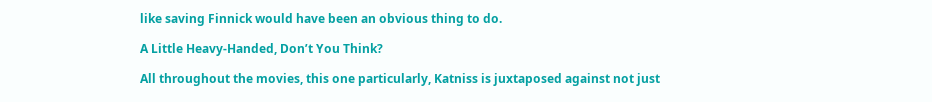like saving Finnick would have been an obvious thing to do.

A Little Heavy-Handed, Don’t You Think?

All throughout the movies, this one particularly, Katniss is juxtaposed against not just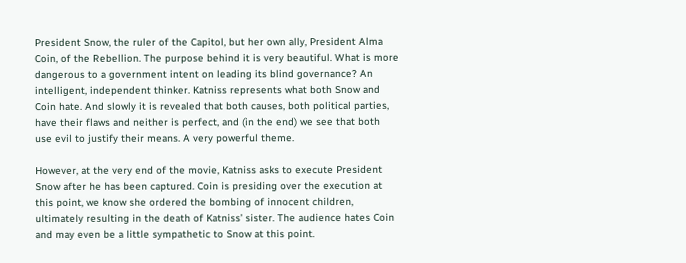President Snow, the ruler of the Capitol, but her own ally, President Alma Coin, of the Rebellion. The purpose behind it is very beautiful. What is more dangerous to a government intent on leading its blind governance? An intelligent, independent thinker. Katniss represents what both Snow and Coin hate. And slowly it is revealed that both causes, both political parties, have their flaws and neither is perfect, and (in the end) we see that both use evil to justify their means. A very powerful theme.

However, at the very end of the movie, Katniss asks to execute President Snow after he has been captured. Coin is presiding over the execution at this point, we know she ordered the bombing of innocent children, ultimately resulting in the death of Katniss’ sister. The audience hates Coin and may even be a little sympathetic to Snow at this point.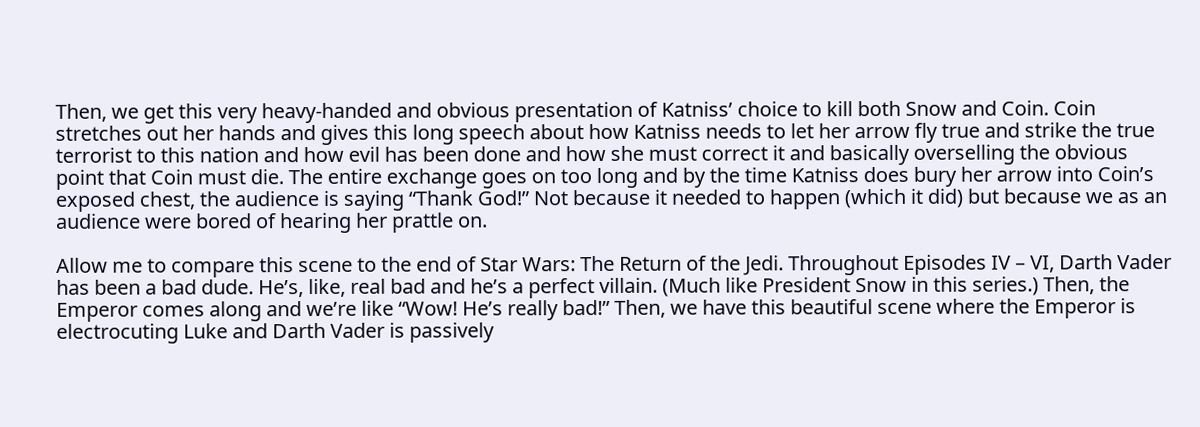Then, we get this very heavy-handed and obvious presentation of Katniss’ choice to kill both Snow and Coin. Coin stretches out her hands and gives this long speech about how Katniss needs to let her arrow fly true and strike the true terrorist to this nation and how evil has been done and how she must correct it and basically overselling the obvious point that Coin must die. The entire exchange goes on too long and by the time Katniss does bury her arrow into Coin’s exposed chest, the audience is saying “Thank God!” Not because it needed to happen (which it did) but because we as an audience were bored of hearing her prattle on.

Allow me to compare this scene to the end of Star Wars: The Return of the Jedi. Throughout Episodes IV – VI, Darth Vader has been a bad dude. He’s, like, real bad and he’s a perfect villain. (Much like President Snow in this series.) Then, the Emperor comes along and we’re like “Wow! He’s really bad!” Then, we have this beautiful scene where the Emperor is electrocuting Luke and Darth Vader is passively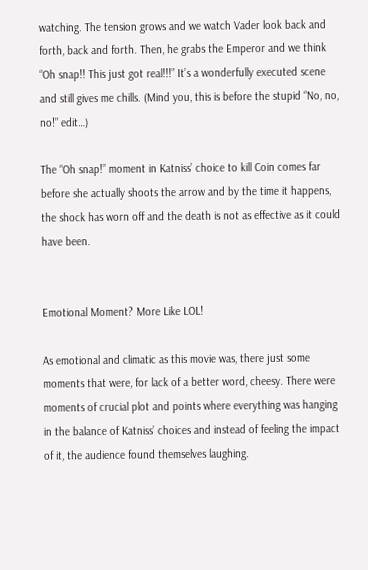watching. The tension grows and we watch Vader look back and forth, back and forth. Then, he grabs the Emperor and we think “Oh snap!! This just got real!!!” It’s a wonderfully executed scene and still gives me chills. (Mind you, this is before the stupid “No, no, no!” edit…)

The “Oh snap!” moment in Katniss’ choice to kill Coin comes far before she actually shoots the arrow and by the time it happens, the shock has worn off and the death is not as effective as it could have been.


Emotional Moment? More Like LOL!

As emotional and climatic as this movie was, there just some moments that were, for lack of a better word, cheesy. There were moments of crucial plot and points where everything was hanging in the balance of Katniss’ choices and instead of feeling the impact of it, the audience found themselves laughing.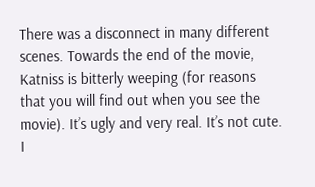There was a disconnect in many different scenes. Towards the end of the movie, Katniss is bitterly weeping (for reasons that you will find out when you see the movie). It’s ugly and very real. It’s not cute. I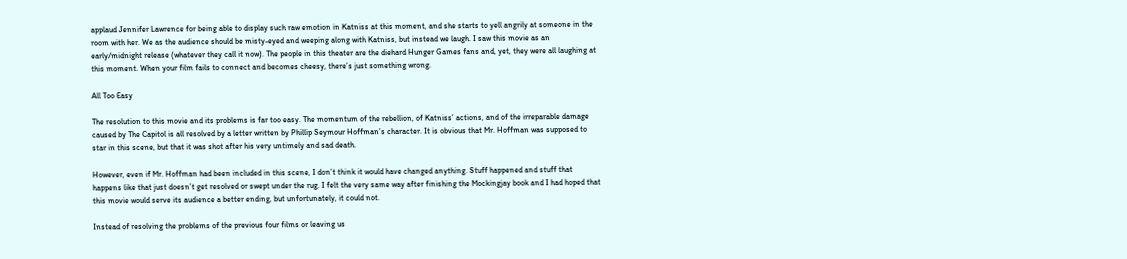applaud Jennifer Lawrence for being able to display such raw emotion in Katniss at this moment, and she starts to yell angrily at someone in the room with her. We as the audience should be misty-eyed and weeping along with Katniss, but instead we laugh. I saw this movie as an early/midnight release (whatever they call it now). The people in this theater are the diehard Hunger Games fans and, yet, they were all laughing at this moment. When your film fails to connect and becomes cheesy, there’s just something wrong.

All Too Easy

The resolution to this movie and its problems is far too easy. The momentum of the rebellion, of Katniss’ actions, and of the irreparable damage caused by The Capitol is all resolved by a letter written by Phillip Seymour Hoffman’s character. It is obvious that Mr. Hoffman was supposed to star in this scene, but that it was shot after his very untimely and sad death.

However, even if Mr. Hoffman had been included in this scene, I don’t think it would have changed anything. Stuff happened and stuff that happens like that just doesn’t get resolved or swept under the rug. I felt the very same way after finishing the Mockingjay book and I had hoped that this movie would serve its audience a better ending, but unfortunately, it could not.

Instead of resolving the problems of the previous four films or leaving us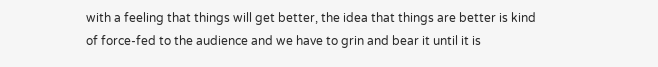with a feeling that things will get better, the idea that things are better is kind of force-fed to the audience and we have to grin and bear it until it is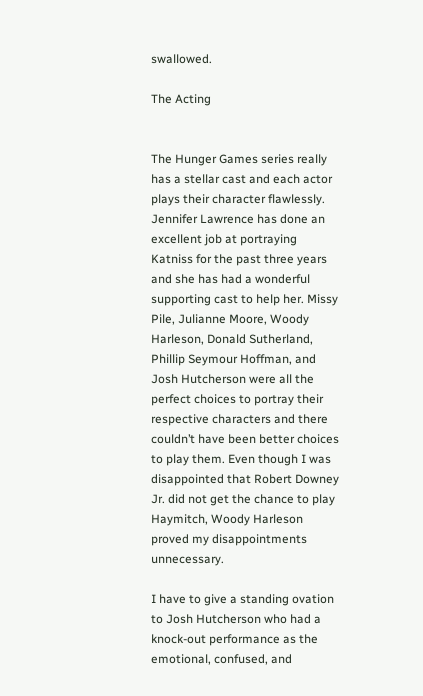swallowed.

The Acting


The Hunger Games series really has a stellar cast and each actor plays their character flawlessly. Jennifer Lawrence has done an excellent job at portraying Katniss for the past three years and she has had a wonderful supporting cast to help her. Missy Pile, Julianne Moore, Woody Harleson, Donald Sutherland, Phillip Seymour Hoffman, and Josh Hutcherson were all the perfect choices to portray their respective characters and there couldn’t have been better choices to play them. Even though I was disappointed that Robert Downey Jr. did not get the chance to play Haymitch, Woody Harleson proved my disappointments unnecessary.

I have to give a standing ovation to Josh Hutcherson who had a knock-out performance as the emotional, confused, and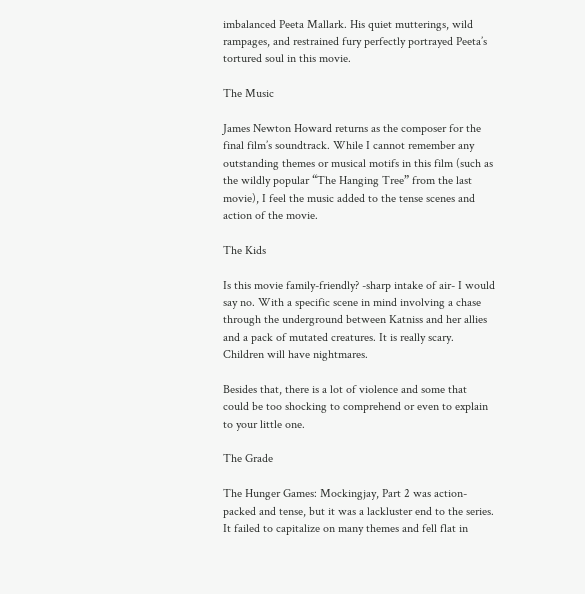imbalanced Peeta Mallark. His quiet mutterings, wild rampages, and restrained fury perfectly portrayed Peeta’s tortured soul in this movie.

The Music

James Newton Howard returns as the composer for the final film’s soundtrack. While I cannot remember any outstanding themes or musical motifs in this film (such as the wildly popular “The Hanging Tree” from the last movie), I feel the music added to the tense scenes and action of the movie.

The Kids

Is this movie family-friendly? -sharp intake of air- I would say no. With a specific scene in mind involving a chase through the underground between Katniss and her allies and a pack of mutated creatures. It is really scary. Children will have nightmares.

Besides that, there is a lot of violence and some that could be too shocking to comprehend or even to explain to your little one.

The Grade

The Hunger Games: Mockingjay, Part 2 was action-packed and tense, but it was a lackluster end to the series. It failed to capitalize on many themes and fell flat in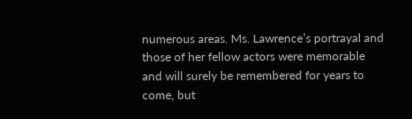numerous areas. Ms. Lawrence’s portrayal and those of her fellow actors were memorable and will surely be remembered for years to come, but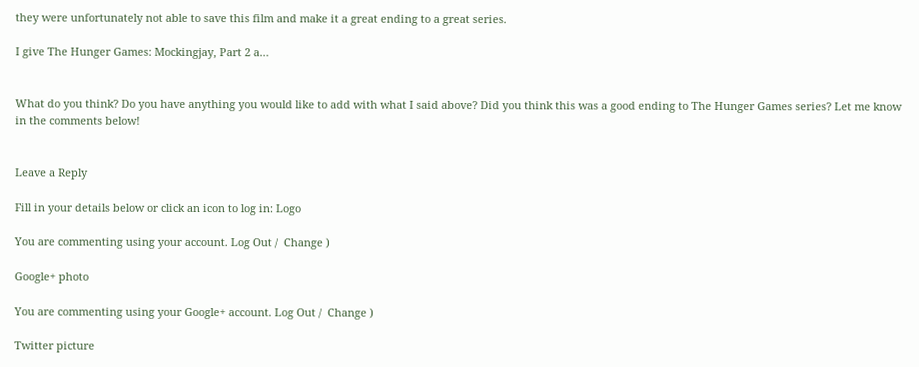they were unfortunately not able to save this film and make it a great ending to a great series.

I give The Hunger Games: Mockingjay, Part 2 a…


What do you think? Do you have anything you would like to add with what I said above? Did you think this was a good ending to The Hunger Games series? Let me know in the comments below!


Leave a Reply

Fill in your details below or click an icon to log in: Logo

You are commenting using your account. Log Out /  Change )

Google+ photo

You are commenting using your Google+ account. Log Out /  Change )

Twitter picture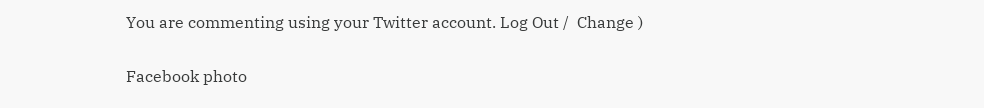You are commenting using your Twitter account. Log Out /  Change )

Facebook photo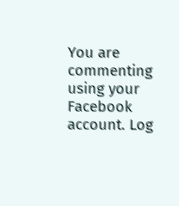You are commenting using your Facebook account. Log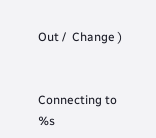Out /  Change )


Connecting to %s